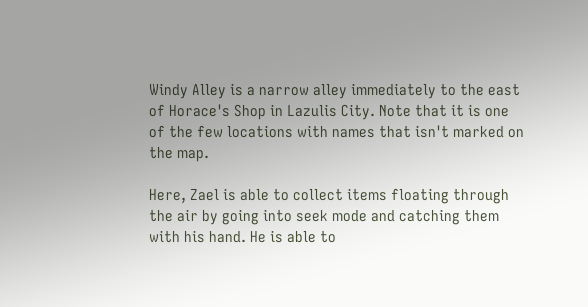Windy Alley is a narrow alley immediately to the east of Horace's Shop in Lazulis City. Note that it is one of the few locations with names that isn't marked on the map.

Here, Zael is able to collect items floating through the air by going into seek mode and catching them with his hand. He is able to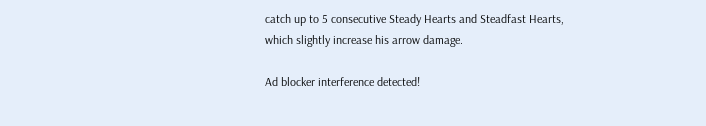catch up to 5 consecutive Steady Hearts and Steadfast Hearts, which slightly increase his arrow damage.

Ad blocker interference detected!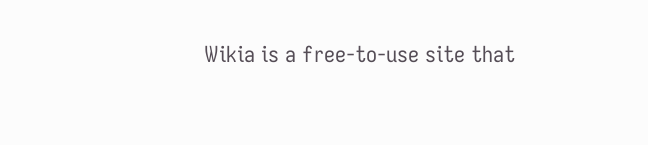Wikia is a free-to-use site that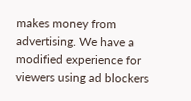makes money from advertising. We have a modified experience for viewers using ad blockers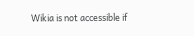Wikia is not accessible if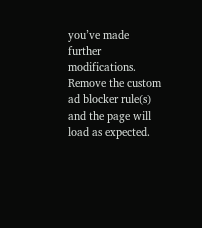you’ve made further modifications. Remove the custom ad blocker rule(s) and the page will load as expected.